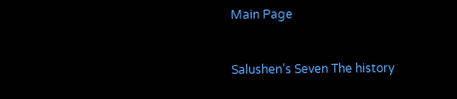Main Page


Salushen’s Seven The history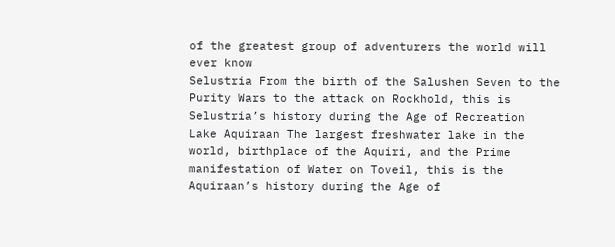of the greatest group of adventurers the world will ever know
Selustria From the birth of the Salushen Seven to the Purity Wars to the attack on Rockhold, this is Selustria’s history during the Age of Recreation
Lake Aquiraan The largest freshwater lake in the world, birthplace of the Aquiri, and the Prime manifestation of Water on Toveil, this is the Aquiraan’s history during the Age of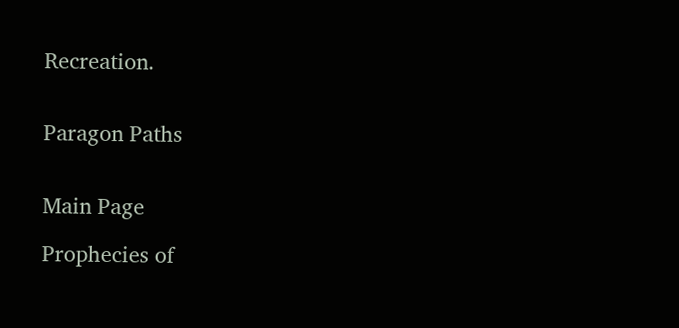Recreation.


Paragon Paths


Main Page

Prophecies of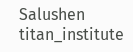Salushen titan_institute